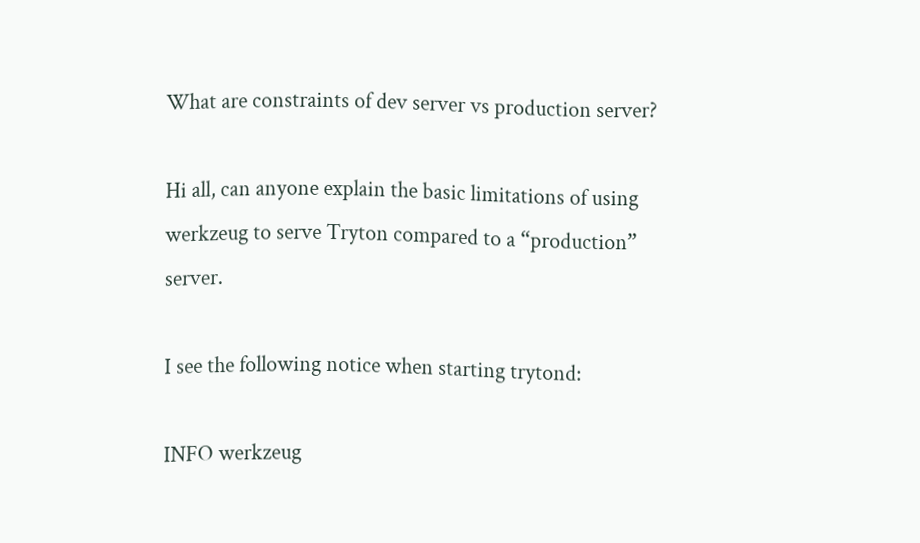What are constraints of dev server vs production server?

Hi all, can anyone explain the basic limitations of using werkzeug to serve Tryton compared to a “production” server.

I see the following notice when starting trytond:

INFO werkzeug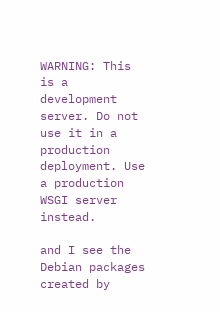WARNING: This is a development server. Do not use it in a production deployment. Use a production WSGI server instead.

and I see the Debian packages created by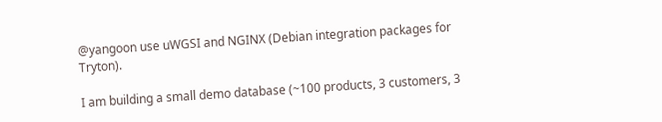@yangoon use uWGSI and NGINX (Debian integration packages for Tryton).

I am building a small demo database (~100 products, 3 customers, 3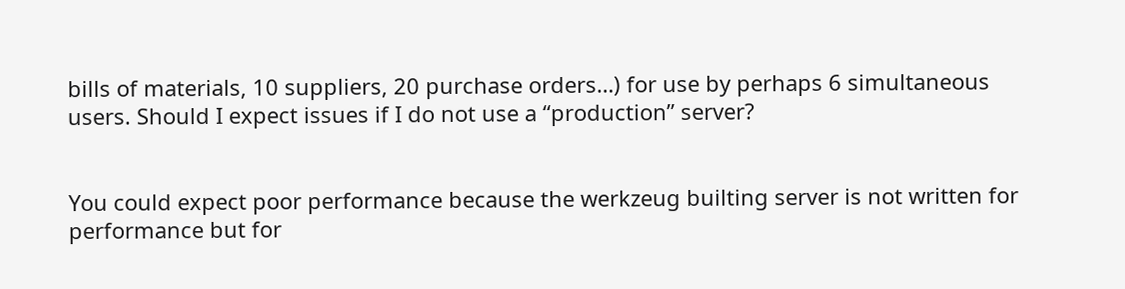bills of materials, 10 suppliers, 20 purchase orders…) for use by perhaps 6 simultaneous users. Should I expect issues if I do not use a “production” server?


You could expect poor performance because the werkzeug builting server is not written for performance but for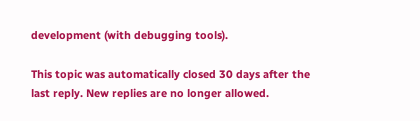development (with debugging tools).

This topic was automatically closed 30 days after the last reply. New replies are no longer allowed.